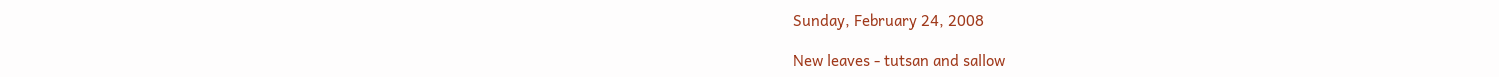Sunday, February 24, 2008

New leaves - tutsan and sallow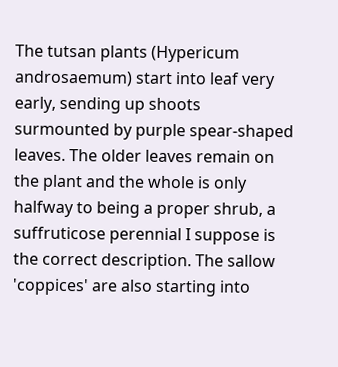The tutsan plants (Hypericum androsaemum) start into leaf very early, sending up shoots surmounted by purple spear-shaped leaves. The older leaves remain on the plant and the whole is only halfway to being a proper shrub, a suffruticose perennial I suppose is the correct description. The sallow 'coppices' are also starting into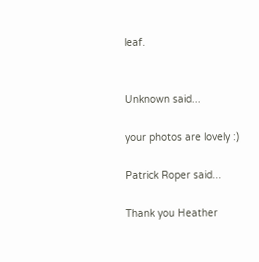leaf.


Unknown said...

your photos are lovely :)

Patrick Roper said...

Thank you Heather